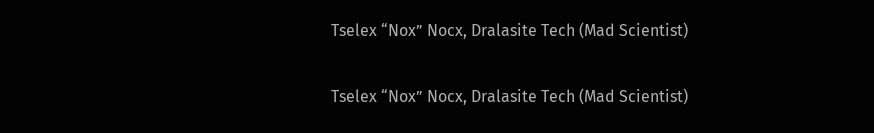Tselex “Nox” Nocx, Dralasite Tech (Mad Scientist)

Tselex “Nox” Nocx, Dralasite Tech (Mad Scientist)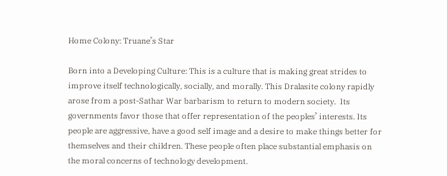Home Colony: Truane’s Star

Born into a Developing Culture: This is a culture that is making great strides to improve itself technologically, socially, and morally. This Dralasite colony rapidly arose from a post-Sathar War barbarism to return to modern society.  Its governments favor those that offer representation of the peoples’ interests. Its people are aggressive, have a good self image and a desire to make things better for themselves and their children. These people often place substantial emphasis on the moral concerns of technology development.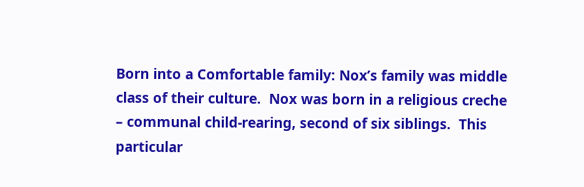Born into a Comfortable family: Nox’s family was middle class of their culture.  Nox was born in a religious creche – communal child-rearing, second of six siblings.  This particular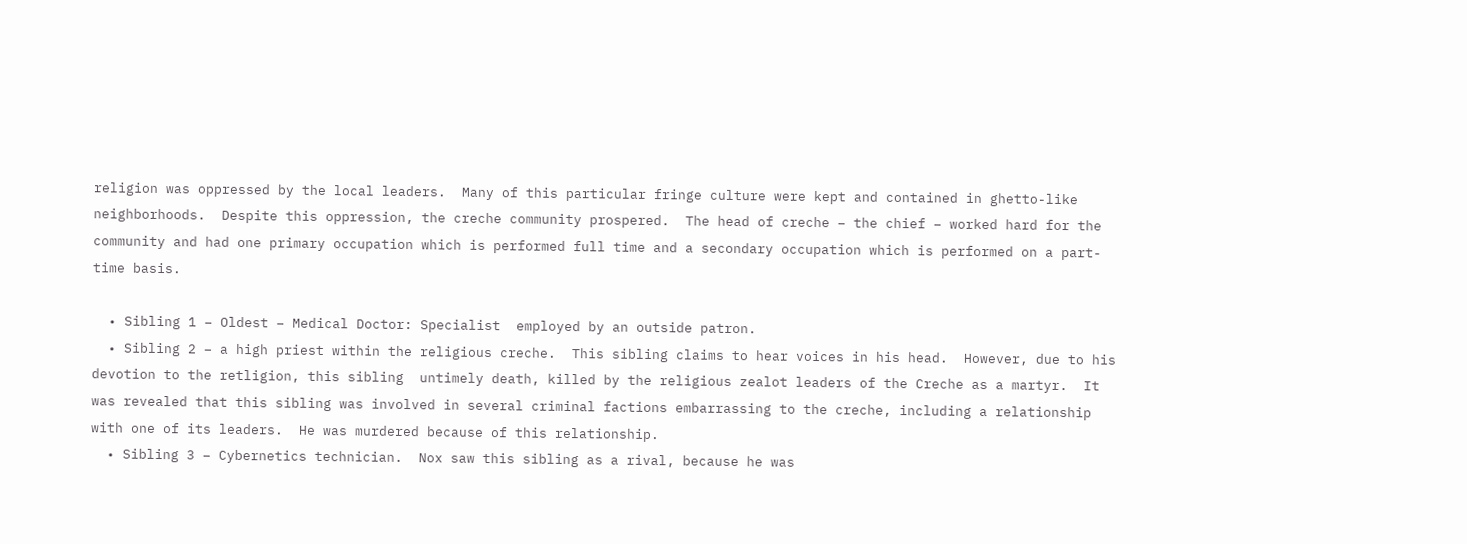religion was oppressed by the local leaders.  Many of this particular fringe culture were kept and contained in ghetto-like neighborhoods.  Despite this oppression, the creche community prospered.  The head of creche – the chief – worked hard for the community and had one primary occupation which is performed full time and a secondary occupation which is performed on a part-time basis.

  • Sibling 1 – Oldest – Medical Doctor: Specialist  employed by an outside patron.
  • Sibling 2 – a high priest within the religious creche.  This sibling claims to hear voices in his head.  However, due to his devotion to the retligion, this sibling  untimely death, killed by the religious zealot leaders of the Creche as a martyr.  It was revealed that this sibling was involved in several criminal factions embarrassing to the creche, including a relationship with one of its leaders.  He was murdered because of this relationship.
  • Sibling 3 – Cybernetics technician.  Nox saw this sibling as a rival, because he was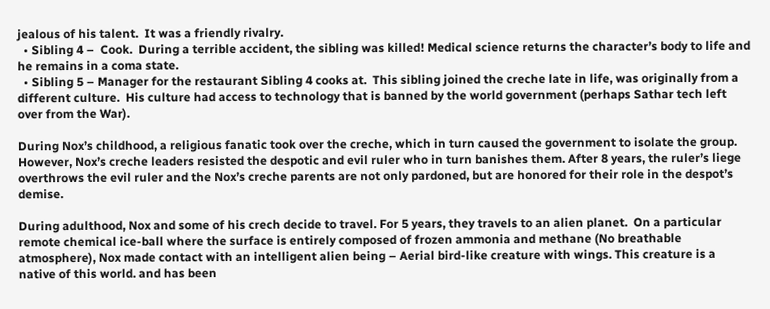jealous of his talent.  It was a friendly rivalry.
  • Sibling 4 –  Cook.  During a terrible accident, the sibling was killed! Medical science returns the character’s body to life and he remains in a coma state.
  • Sibling 5 – Manager for the restaurant Sibling 4 cooks at.  This sibling joined the creche late in life, was originally from a different culture.  His culture had access to technology that is banned by the world government (perhaps Sathar tech left over from the War).

During Nox’s childhood, a religious fanatic took over the creche, which in turn caused the government to isolate the group.  However, Nox’s creche leaders resisted the despotic and evil ruler who in turn banishes them. After 8 years, the ruler’s liege overthrows the evil ruler and the Nox’s creche parents are not only pardoned, but are honored for their role in the despot’s demise.

During adulthood, Nox and some of his crech decide to travel. For 5 years, they travels to an alien planet.  On a particular remote chemical ice-ball where the surface is entirely composed of frozen ammonia and methane (No breathable atmosphere), Nox made contact with an intelligent alien being – Aerial bird-like creature with wings. This creature is a native of this world. and has been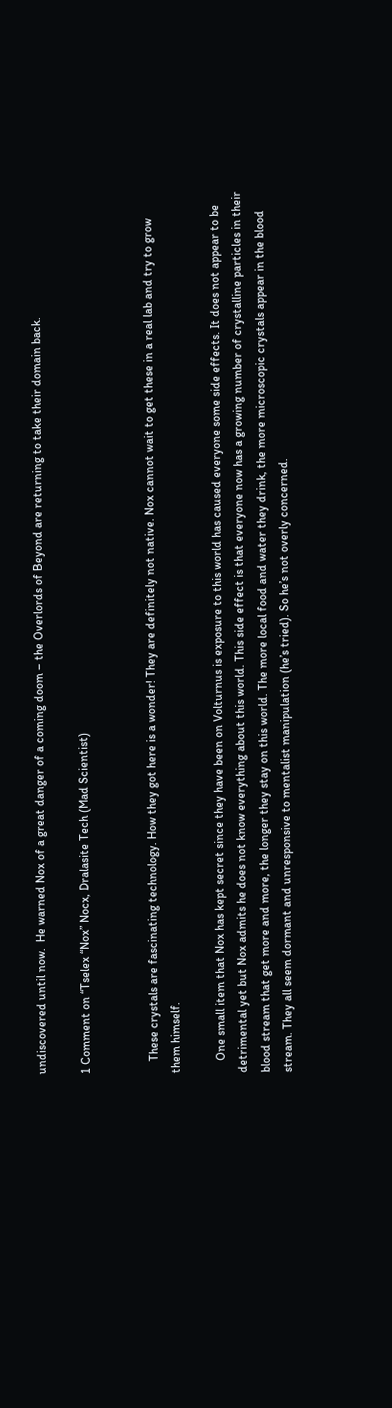undiscovered until now.  He warned Nox of a great danger of a coming doom – the Overlords of Beyond are returning to take their domain back.

1 Comment on “Tselex “Nox” Nocx, Dralasite Tech (Mad Scientist)


    These crystals are fascinating technology. How they got here is a wonder! They are definitely not native. Nox cannot wait to get these in a real lab and try to grow them himself.

    One small item that Nox has kept secret since they have been on Volturnus is exposure to this world has caused everyone some side effects. It does not appear to be detrimental yet but Nox admits he does not know everything about this world. This side effect is that everyone now has a growing number of crystalline particles in their blood stream that get more and more, the longer they stay on this world. The more local food and water they drink, the more microscopic crystals appear in the blood stream. They all seem dormant and unresponsive to mentalist manipulation (he’s tried). So he’s not overly concerned.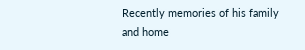Recently memories of his family and home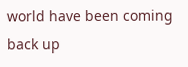world have been coming back up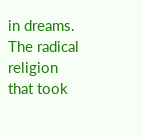in dreams. The radical religion that took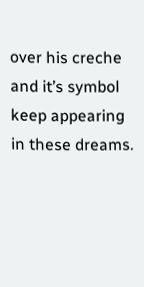over his creche and it’s symbol keep appearing in these dreams.